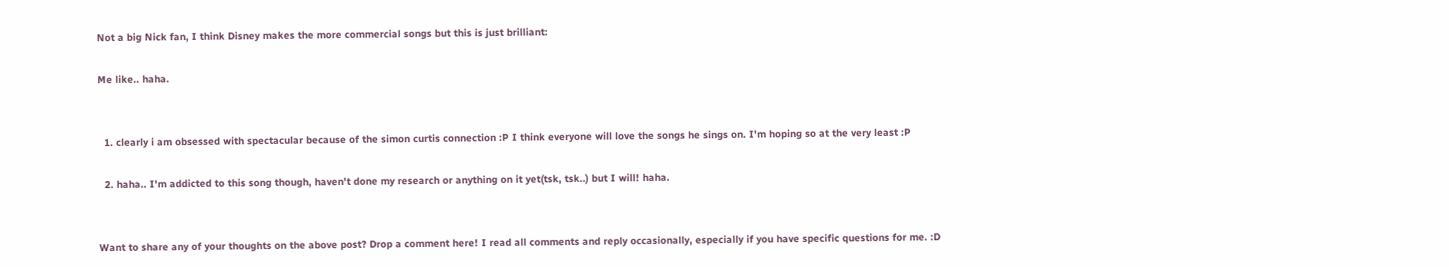Not a big Nick fan, I think Disney makes the more commercial songs but this is just brilliant:

Me like.. haha.


  1. clearly i am obsessed with spectacular because of the simon curtis connection :P I think everyone will love the songs he sings on. I'm hoping so at the very least :P

  2. haha.. I'm addicted to this song though, haven't done my research or anything on it yet(tsk, tsk..) but I will! haha.


Want to share any of your thoughts on the above post? Drop a comment here! I read all comments and reply occasionally, especially if you have specific questions for me. :D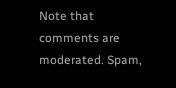Note that comments are moderated. Spam,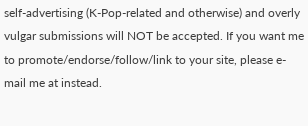self-advertising (K-Pop-related and otherwise) and overly vulgar submissions will NOT be accepted. If you want me to promote/endorse/follow/link to your site, please e-mail me at instead.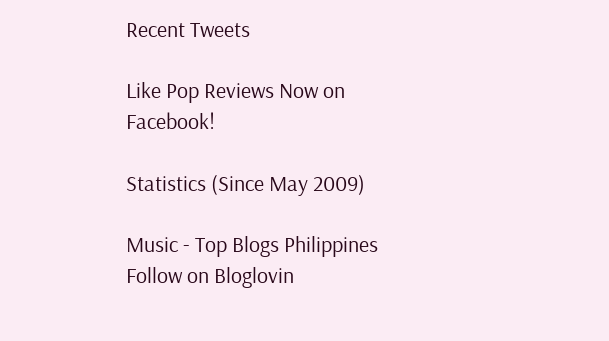Recent Tweets

Like Pop Reviews Now on Facebook!

Statistics (Since May 2009)

Music - Top Blogs Philippines Follow on Bloglovin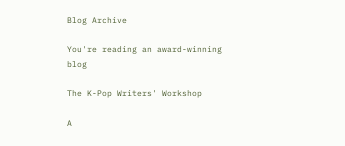Blog Archive

You're reading an award-winning blog

The K-Pop Writers' Workshop

A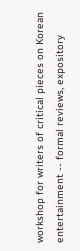workshop for writers of critical pieces on Korean entertainment -- formal reviews, expository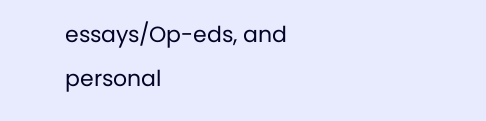essays/Op-eds, and personal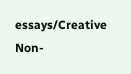essays/Creative Non-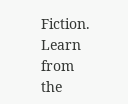Fiction.
Learn from the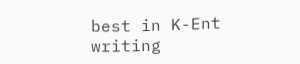best in K-Ent writing